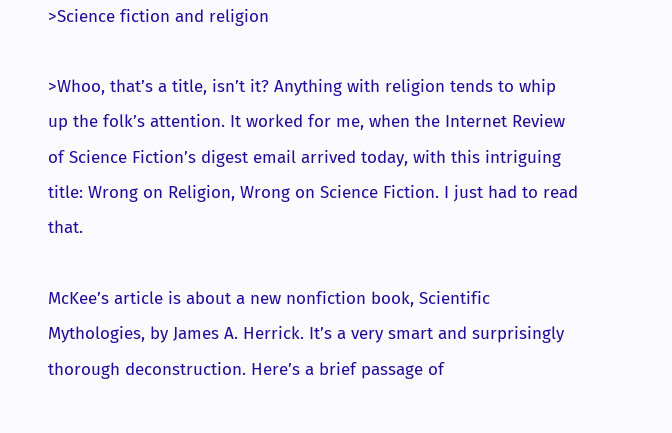>Science fiction and religion

>Whoo, that’s a title, isn’t it? Anything with religion tends to whip up the folk’s attention. It worked for me, when the Internet Review of Science Fiction’s digest email arrived today, with this intriguing title: Wrong on Religion, Wrong on Science Fiction. I just had to read that.

McKee’s article is about a new nonfiction book, Scientific Mythologies, by James A. Herrick. It’s a very smart and surprisingly thorough deconstruction. Here’s a brief passage of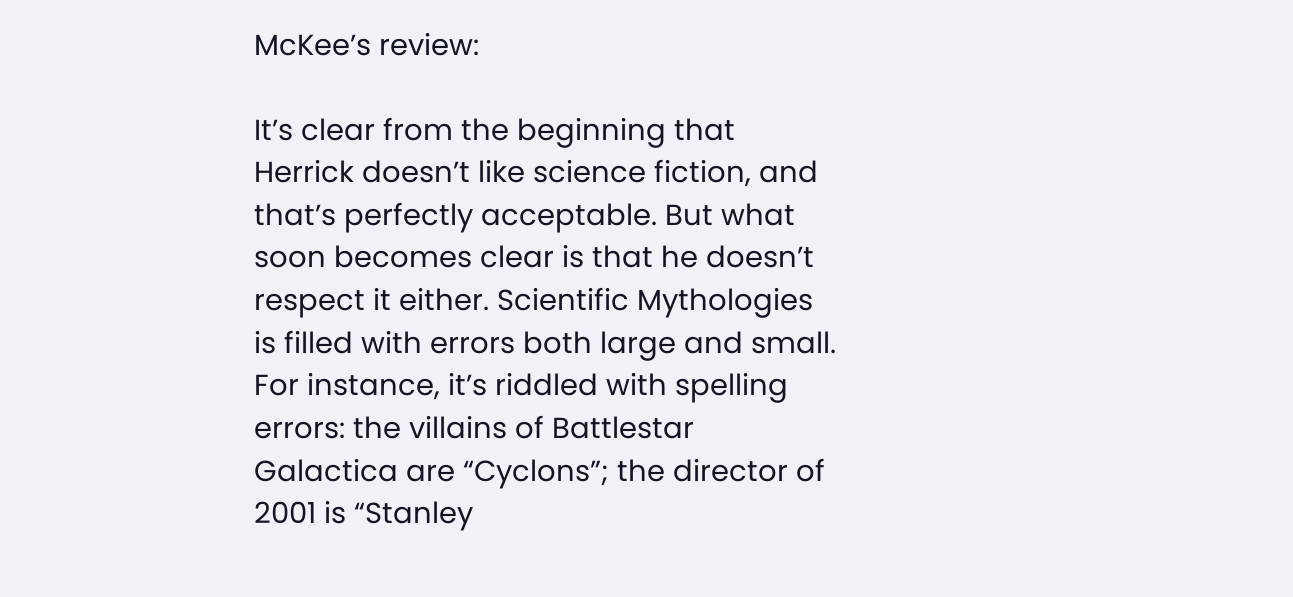McKee’s review:

It’s clear from the beginning that Herrick doesn’t like science fiction, and that’s perfectly acceptable. But what soon becomes clear is that he doesn’t respect it either. Scientific Mythologies is filled with errors both large and small. For instance, it’s riddled with spelling errors: the villains of Battlestar Galactica are “Cyclons”; the director of 2001 is “Stanley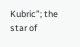Kubric”; the star of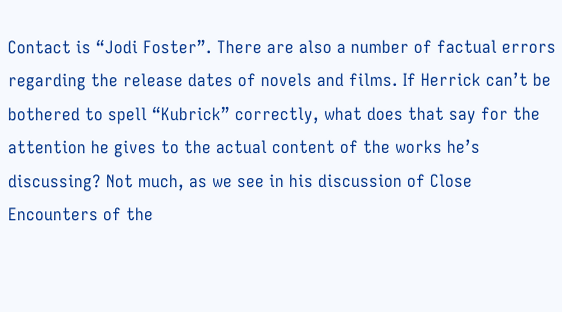Contact is “Jodi Foster”. There are also a number of factual errors regarding the release dates of novels and films. If Herrick can’t be bothered to spell “Kubrick” correctly, what does that say for the attention he gives to the actual content of the works he’s discussing? Not much, as we see in his discussion of Close Encounters of the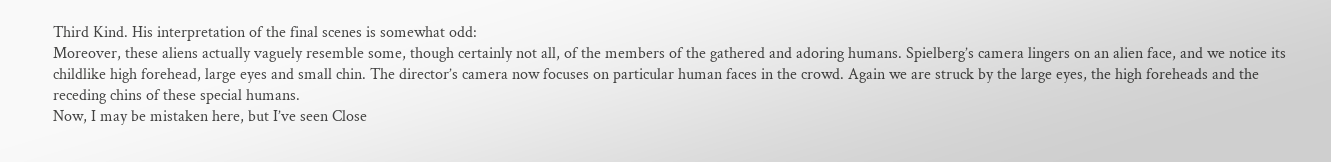Third Kind. His interpretation of the final scenes is somewhat odd:
Moreover, these aliens actually vaguely resemble some, though certainly not all, of the members of the gathered and adoring humans. Spielberg’s camera lingers on an alien face, and we notice its childlike high forehead, large eyes and small chin. The director’s camera now focuses on particular human faces in the crowd. Again we are struck by the large eyes, the high foreheads and the receding chins of these special humans.
Now, I may be mistaken here, but I’ve seen Close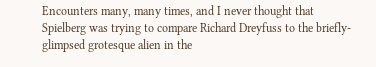Encounters many, many times, and I never thought that Spielberg was trying to compare Richard Dreyfuss to the briefly-glimpsed grotesque alien in the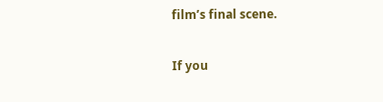film’s final scene.

If you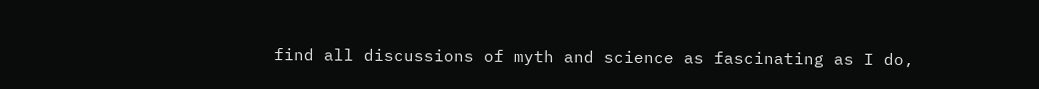find all discussions of myth and science as fascinating as I do,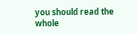you should read the whole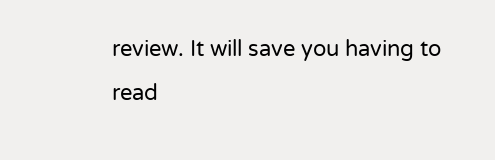review. It will save you having to read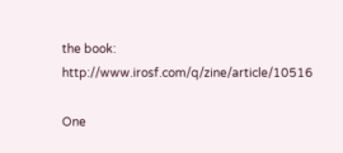the book: http://www.irosf.com/q/zine/article/10516

One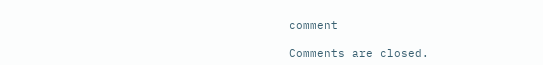comment

Comments are closed.